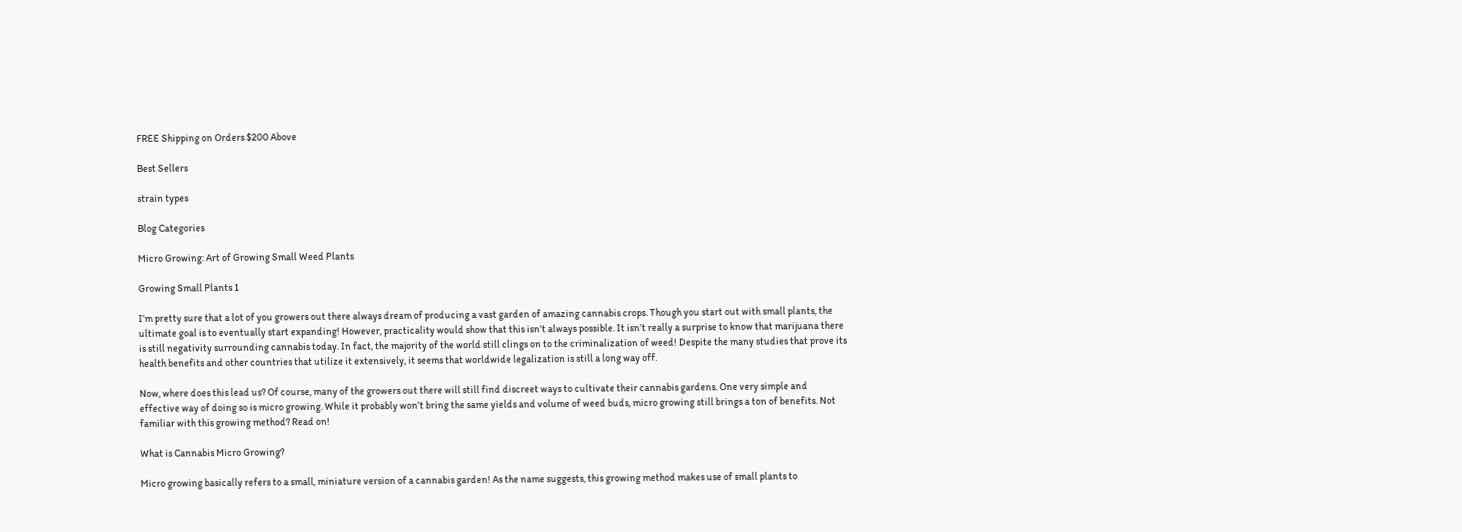FREE Shipping on Orders $200 Above

Best Sellers

strain types

Blog Categories

Micro Growing: Art of Growing Small Weed Plants

Growing Small Plants 1

I’m pretty sure that a lot of you growers out there always dream of producing a vast garden of amazing cannabis crops. Though you start out with small plants, the ultimate goal is to eventually start expanding! However, practicality would show that this isn’t always possible. It isn’t really a surprise to know that marijuana there is still negativity surrounding cannabis today. In fact, the majority of the world still clings on to the criminalization of weed! Despite the many studies that prove its health benefits and other countries that utilize it extensively, it seems that worldwide legalization is still a long way off.

Now, where does this lead us? Of course, many of the growers out there will still find discreet ways to cultivate their cannabis gardens. One very simple and effective way of doing so is micro growing. While it probably won’t bring the same yields and volume of weed buds, micro growing still brings a ton of benefits. Not familiar with this growing method? Read on!

What is Cannabis Micro Growing?

Micro growing basically refers to a small, miniature version of a cannabis garden! As the name suggests, this growing method makes use of small plants to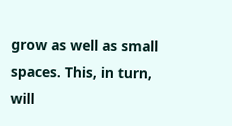grow as well as small spaces. This, in turn, will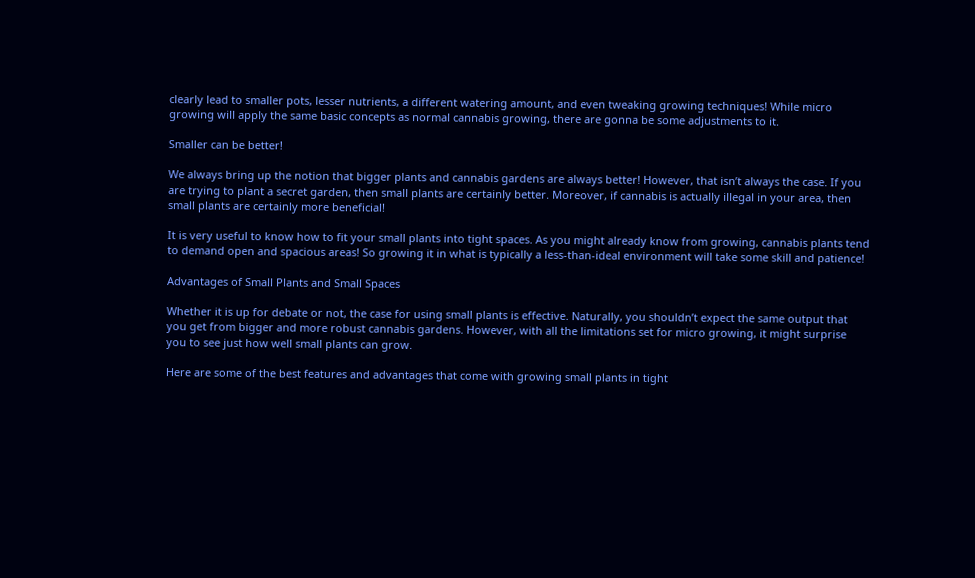clearly lead to smaller pots, lesser nutrients, a different watering amount, and even tweaking growing techniques! While micro growing will apply the same basic concepts as normal cannabis growing, there are gonna be some adjustments to it.

Smaller can be better!

We always bring up the notion that bigger plants and cannabis gardens are always better! However, that isn’t always the case. If you are trying to plant a secret garden, then small plants are certainly better. Moreover, if cannabis is actually illegal in your area, then small plants are certainly more beneficial!

It is very useful to know how to fit your small plants into tight spaces. As you might already know from growing, cannabis plants tend to demand open and spacious areas! So growing it in what is typically a less-than-ideal environment will take some skill and patience!

Advantages of Small Plants and Small Spaces

Whether it is up for debate or not, the case for using small plants is effective. Naturally, you shouldn’t expect the same output that you get from bigger and more robust cannabis gardens. However, with all the limitations set for micro growing, it might surprise you to see just how well small plants can grow.

Here are some of the best features and advantages that come with growing small plants in tight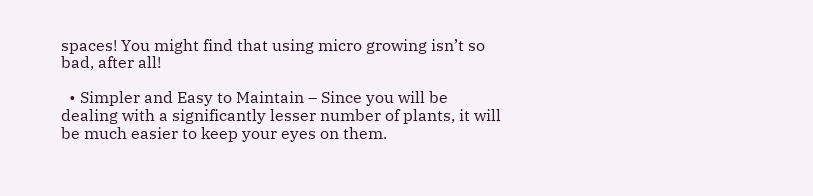spaces! You might find that using micro growing isn’t so bad, after all!

  • Simpler and Easy to Maintain – Since you will be dealing with a significantly lesser number of plants, it will be much easier to keep your eyes on them.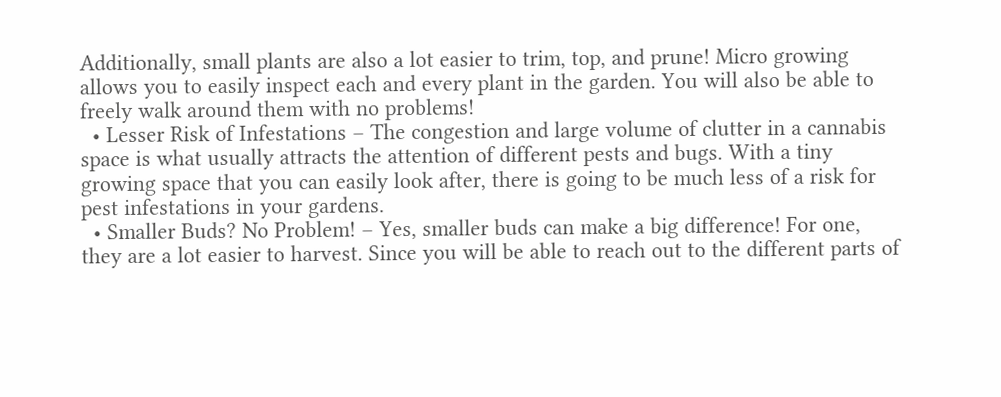Additionally, small plants are also a lot easier to trim, top, and prune! Micro growing allows you to easily inspect each and every plant in the garden. You will also be able to freely walk around them with no problems!
  • Lesser Risk of Infestations – The congestion and large volume of clutter in a cannabis space is what usually attracts the attention of different pests and bugs. With a tiny growing space that you can easily look after, there is going to be much less of a risk for pest infestations in your gardens.
  • Smaller Buds? No Problem! – Yes, smaller buds can make a big difference! For one, they are a lot easier to harvest. Since you will be able to reach out to the different parts of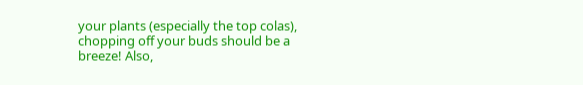your plants (especially the top colas), chopping off your buds should be a breeze! Also,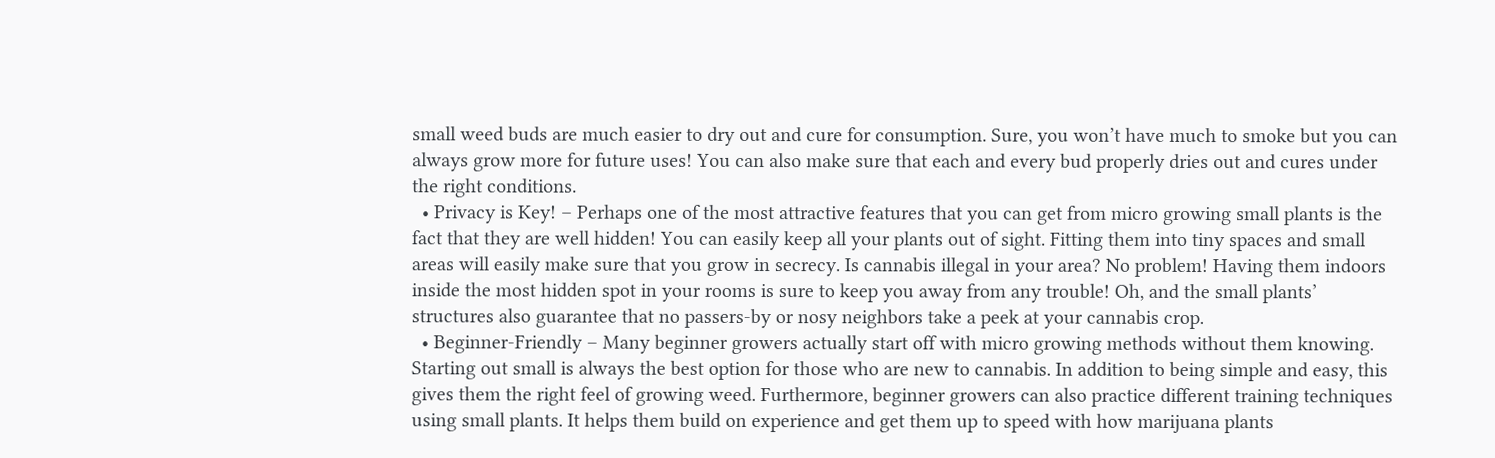small weed buds are much easier to dry out and cure for consumption. Sure, you won’t have much to smoke but you can always grow more for future uses! You can also make sure that each and every bud properly dries out and cures under the right conditions.
  • Privacy is Key! – Perhaps one of the most attractive features that you can get from micro growing small plants is the fact that they are well hidden! You can easily keep all your plants out of sight. Fitting them into tiny spaces and small areas will easily make sure that you grow in secrecy. Is cannabis illegal in your area? No problem! Having them indoors inside the most hidden spot in your rooms is sure to keep you away from any trouble! Oh, and the small plants’ structures also guarantee that no passers-by or nosy neighbors take a peek at your cannabis crop.
  • Beginner-Friendly – Many beginner growers actually start off with micro growing methods without them knowing. Starting out small is always the best option for those who are new to cannabis. In addition to being simple and easy, this gives them the right feel of growing weed. Furthermore, beginner growers can also practice different training techniques using small plants. It helps them build on experience and get them up to speed with how marijuana plants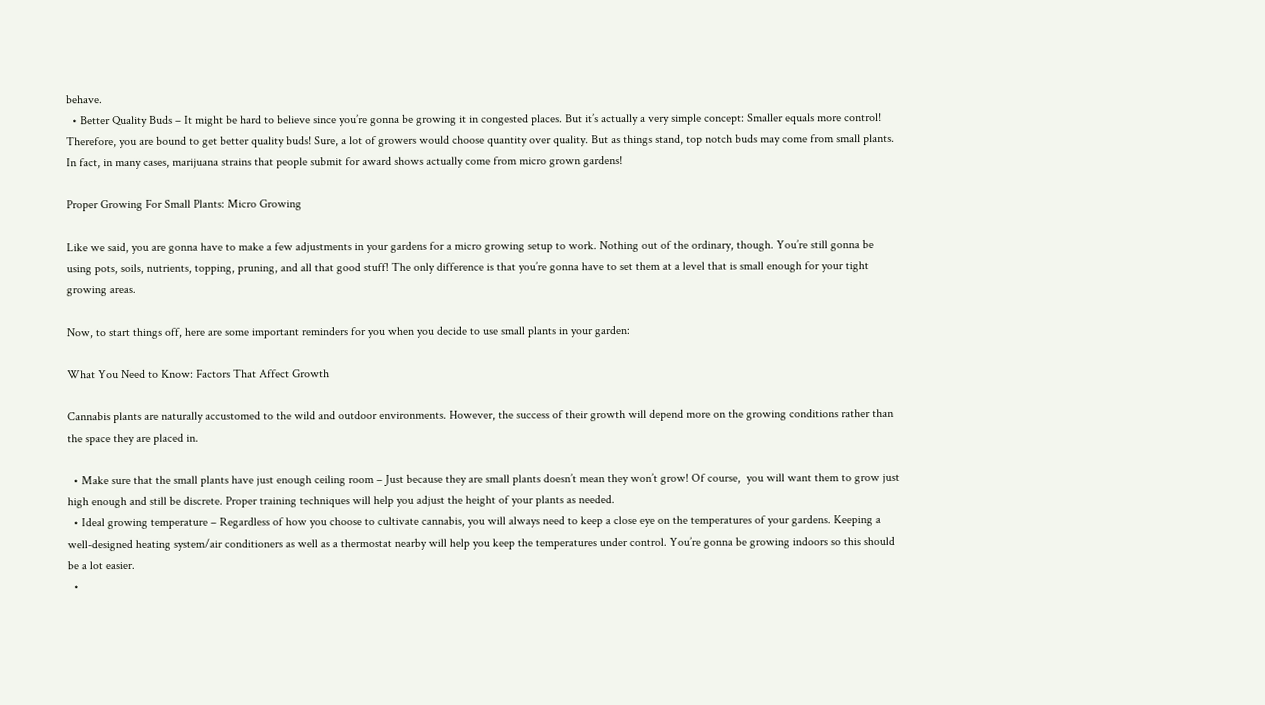behave.
  • Better Quality Buds – It might be hard to believe since you’re gonna be growing it in congested places. But it’s actually a very simple concept: Smaller equals more control! Therefore, you are bound to get better quality buds! Sure, a lot of growers would choose quantity over quality. But as things stand, top notch buds may come from small plants. In fact, in many cases, marijuana strains that people submit for award shows actually come from micro grown gardens!

Proper Growing For Small Plants: Micro Growing

Like we said, you are gonna have to make a few adjustments in your gardens for a micro growing setup to work. Nothing out of the ordinary, though. You’re still gonna be using pots, soils, nutrients, topping, pruning, and all that good stuff! The only difference is that you’re gonna have to set them at a level that is small enough for your tight growing areas.

Now, to start things off, here are some important reminders for you when you decide to use small plants in your garden:

What You Need to Know: Factors That Affect Growth

Cannabis plants are naturally accustomed to the wild and outdoor environments. However, the success of their growth will depend more on the growing conditions rather than the space they are placed in.

  • Make sure that the small plants have just enough ceiling room – Just because they are small plants doesn’t mean they won’t grow! Of course,  you will want them to grow just high enough and still be discrete. Proper training techniques will help you adjust the height of your plants as needed.
  • Ideal growing temperature – Regardless of how you choose to cultivate cannabis, you will always need to keep a close eye on the temperatures of your gardens. Keeping a well-designed heating system/air conditioners as well as a thermostat nearby will help you keep the temperatures under control. You’re gonna be growing indoors so this should be a lot easier.
  •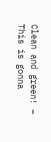Clean and green! – This is gonna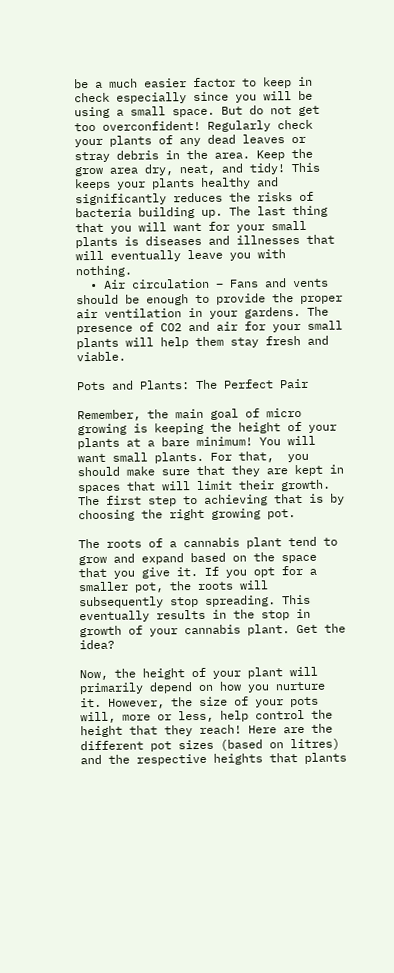be a much easier factor to keep in check especially since you will be using a small space. But do not get too overconfident! Regularly check your plants of any dead leaves or stray debris in the area. Keep the grow area dry, neat, and tidy! This keeps your plants healthy and significantly reduces the risks of bacteria building up. The last thing that you will want for your small plants is diseases and illnesses that will eventually leave you with nothing.
  • Air circulation – Fans and vents should be enough to provide the proper air ventilation in your gardens. The presence of CO2 and air for your small plants will help them stay fresh and viable.

Pots and Plants: The Perfect Pair

Remember, the main goal of micro growing is keeping the height of your plants at a bare minimum! You will want small plants. For that,  you should make sure that they are kept in spaces that will limit their growth. The first step to achieving that is by choosing the right growing pot.

The roots of a cannabis plant tend to grow and expand based on the space that you give it. If you opt for a smaller pot, the roots will subsequently stop spreading. This eventually results in the stop in growth of your cannabis plant. Get the idea?

Now, the height of your plant will primarily depend on how you nurture it. However, the size of your pots will, more or less, help control the height that they reach! Here are the different pot sizes (based on litres) and the respective heights that plants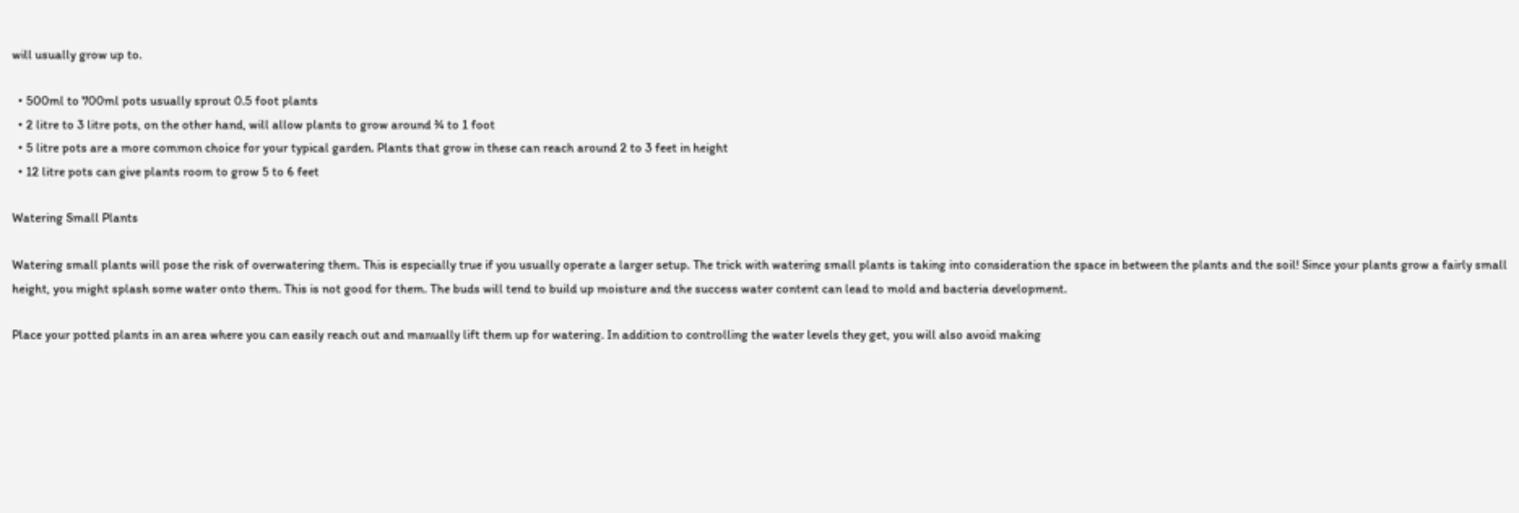will usually grow up to.

  • 500ml to 700ml pots usually sprout 0.5 foot plants
  • 2 litre to 3 litre pots, on the other hand, will allow plants to grow around ¾ to 1 foot
  • 5 litre pots are a more common choice for your typical garden. Plants that grow in these can reach around 2 to 3 feet in height
  • 12 litre pots can give plants room to grow 5 to 6 feet

Watering Small Plants

Watering small plants will pose the risk of overwatering them. This is especially true if you usually operate a larger setup. The trick with watering small plants is taking into consideration the space in between the plants and the soil! Since your plants grow a fairly small height, you might splash some water onto them. This is not good for them. The buds will tend to build up moisture and the success water content can lead to mold and bacteria development.

Place your potted plants in an area where you can easily reach out and manually lift them up for watering. In addition to controlling the water levels they get, you will also avoid making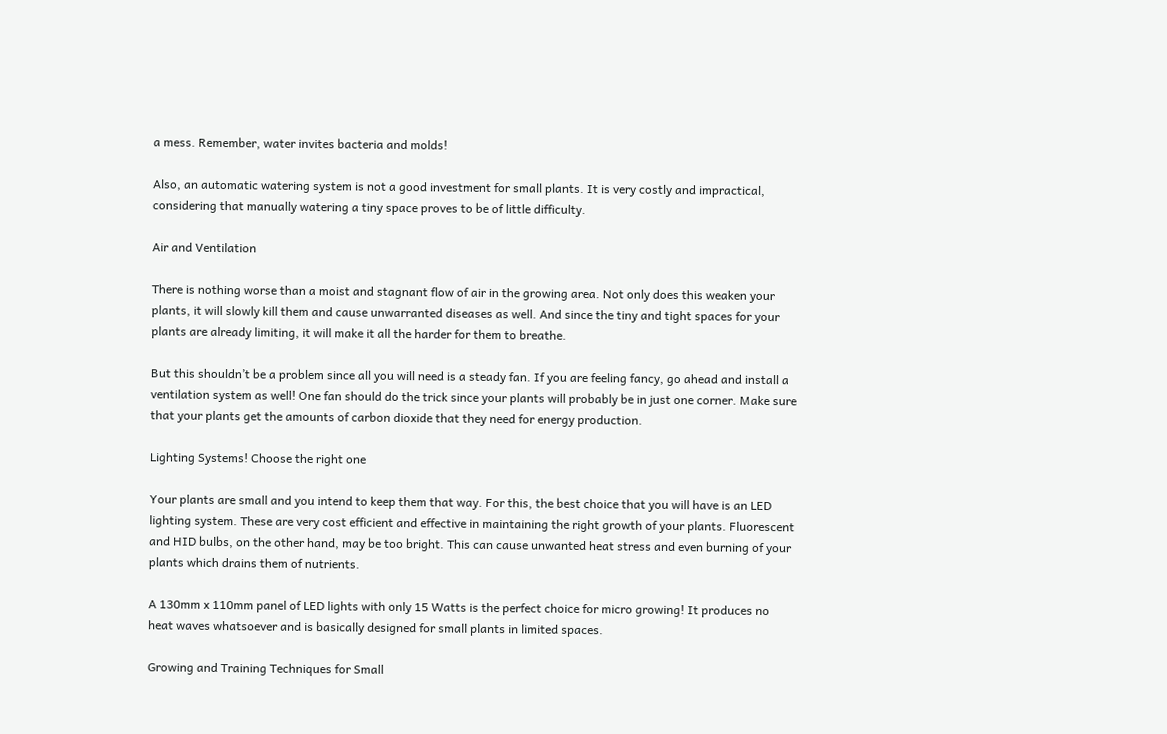a mess. Remember, water invites bacteria and molds!

Also, an automatic watering system is not a good investment for small plants. It is very costly and impractical, considering that manually watering a tiny space proves to be of little difficulty.

Air and Ventilation

There is nothing worse than a moist and stagnant flow of air in the growing area. Not only does this weaken your plants, it will slowly kill them and cause unwarranted diseases as well. And since the tiny and tight spaces for your plants are already limiting, it will make it all the harder for them to breathe.

But this shouldn’t be a problem since all you will need is a steady fan. If you are feeling fancy, go ahead and install a ventilation system as well! One fan should do the trick since your plants will probably be in just one corner. Make sure that your plants get the amounts of carbon dioxide that they need for energy production.

Lighting Systems! Choose the right one

Your plants are small and you intend to keep them that way. For this, the best choice that you will have is an LED lighting system. These are very cost efficient and effective in maintaining the right growth of your plants. Fluorescent and HID bulbs, on the other hand, may be too bright. This can cause unwanted heat stress and even burning of your plants which drains them of nutrients.

A 130mm x 110mm panel of LED lights with only 15 Watts is the perfect choice for micro growing! It produces no heat waves whatsoever and is basically designed for small plants in limited spaces.

Growing and Training Techniques for Small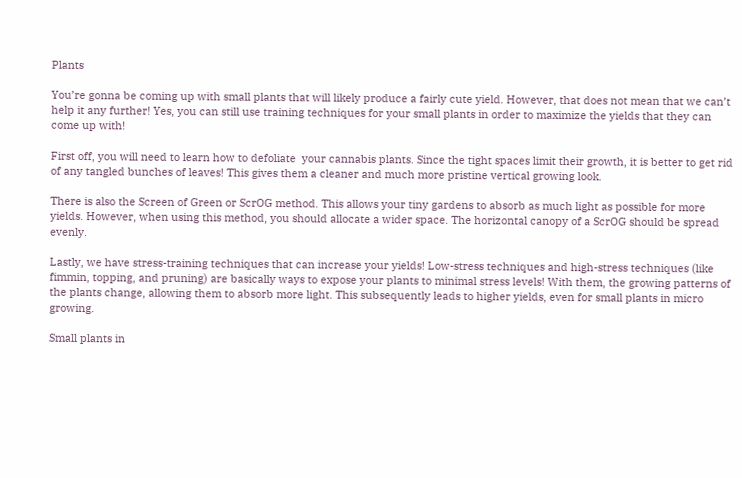Plants

You’re gonna be coming up with small plants that will likely produce a fairly cute yield. However, that does not mean that we can’t help it any further! Yes, you can still use training techniques for your small plants in order to maximize the yields that they can come up with!

First off, you will need to learn how to defoliate  your cannabis plants. Since the tight spaces limit their growth, it is better to get rid of any tangled bunches of leaves! This gives them a cleaner and much more pristine vertical growing look.

There is also the Screen of Green or ScrOG method. This allows your tiny gardens to absorb as much light as possible for more yields. However, when using this method, you should allocate a wider space. The horizontal canopy of a ScrOG should be spread evenly.

Lastly, we have stress-training techniques that can increase your yields! Low-stress techniques and high-stress techniques (like fimmin, topping, and pruning) are basically ways to expose your plants to minimal stress levels! With them, the growing patterns of the plants change, allowing them to absorb more light. This subsequently leads to higher yields, even for small plants in micro growing.

Small plants in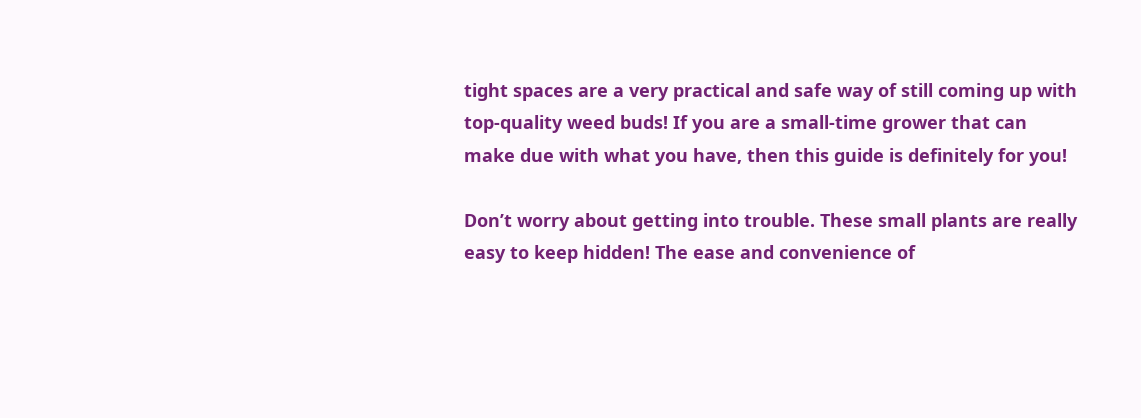tight spaces are a very practical and safe way of still coming up with top-quality weed buds! If you are a small-time grower that can make due with what you have, then this guide is definitely for you!

Don’t worry about getting into trouble. These small plants are really easy to keep hidden! The ease and convenience of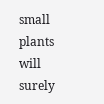small plants will surely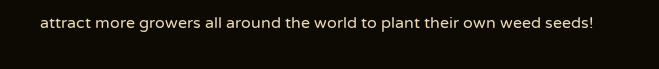attract more growers all around the world to plant their own weed seeds!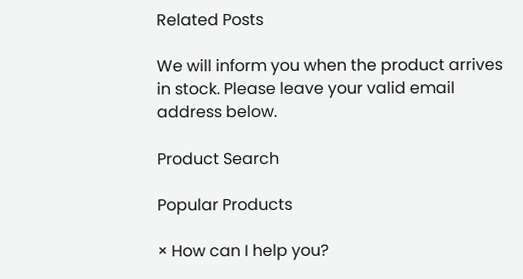Related Posts

We will inform you when the product arrives in stock. Please leave your valid email address below.

Product Search

Popular Products

× How can I help you?